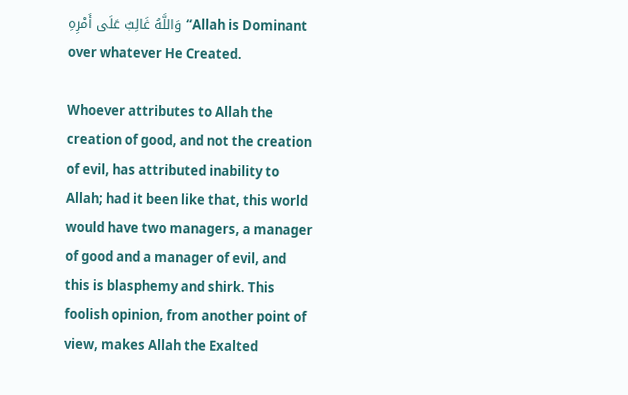وَاللَّهُ غَالِبٌ عَلَى أَمْرِهِ “Allah is Dominant over whatever He Created.

Whoever attributes to Allah the creation of good, and not the creation of evil, has attributed inability to Allah; had it been like that, this world would have two managers, a manager of good and a manager of evil, and this is blasphemy and shirk. This foolish opinion, from another point of view, makes Allah the Exalted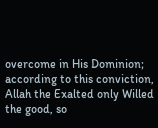overcome in His Dominion; according to this conviction, Allah the Exalted only Willed the good, so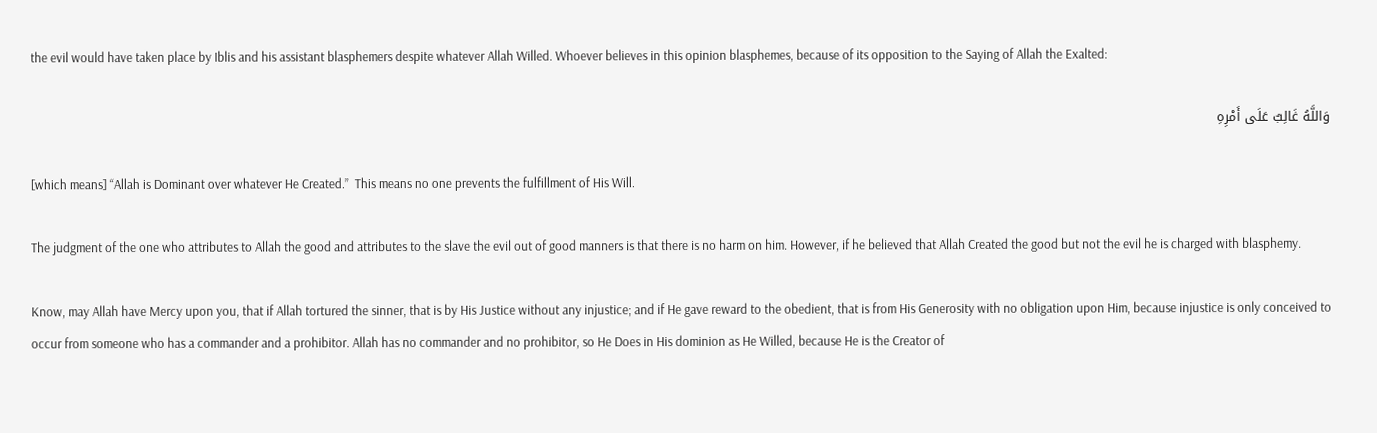the evil would have taken place by Iblis and his assistant blasphemers despite whatever Allah Willed. Whoever believes in this opinion blasphemes, because of its opposition to the Saying of Allah the Exalted:

وَاللَّهُ غَالِبٌ عَلَى أَمْرِهِ

[which means] “Allah is Dominant over whatever He Created.”  This means no one prevents the fulfillment of His Will.

The judgment of the one who attributes to Allah the good and attributes to the slave the evil out of good manners is that there is no harm on him. However, if he believed that Allah Created the good but not the evil he is charged with blasphemy.

Know, may Allah have Mercy upon you, that if Allah tortured the sinner, that is by His Justice without any injustice; and if He gave reward to the obedient, that is from His Generosity with no obligation upon Him, because injustice is only conceived to occur from someone who has a commander and a prohibitor. Allah has no commander and no prohibitor, so He Does in His dominion as He Willed, because He is the Creator of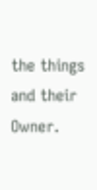the things and their Owner.